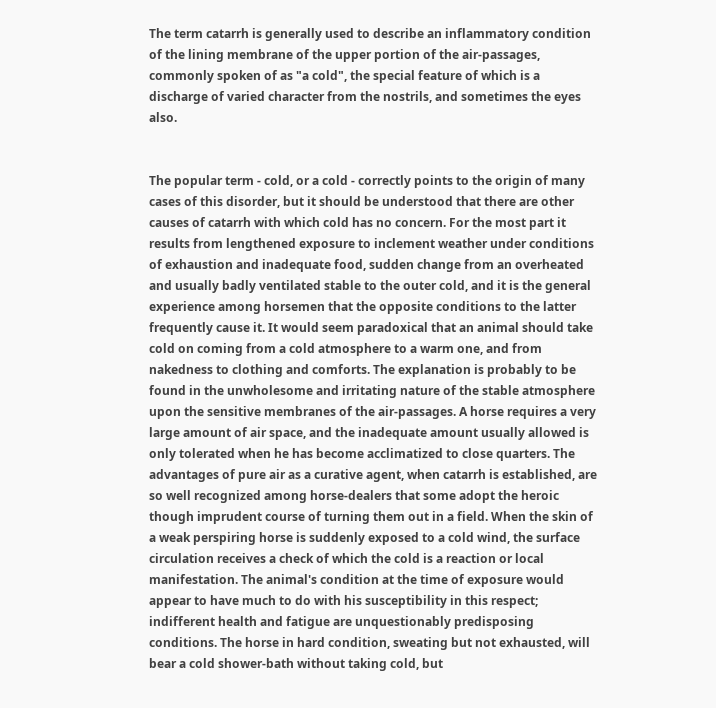The term catarrh is generally used to describe an inflammatory condition of the lining membrane of the upper portion of the air-passages, commonly spoken of as "a cold", the special feature of which is a discharge of varied character from the nostrils, and sometimes the eyes also.


The popular term - cold, or a cold - correctly points to the origin of many cases of this disorder, but it should be understood that there are other causes of catarrh with which cold has no concern. For the most part it results from lengthened exposure to inclement weather under conditions of exhaustion and inadequate food, sudden change from an overheated and usually badly ventilated stable to the outer cold, and it is the general experience among horsemen that the opposite conditions to the latter frequently cause it. It would seem paradoxical that an animal should take cold on coming from a cold atmosphere to a warm one, and from nakedness to clothing and comforts. The explanation is probably to be found in the unwholesome and irritating nature of the stable atmosphere upon the sensitive membranes of the air-passages. A horse requires a very large amount of air space, and the inadequate amount usually allowed is only tolerated when he has become acclimatized to close quarters. The advantages of pure air as a curative agent, when catarrh is established, are so well recognized among horse-dealers that some adopt the heroic though imprudent course of turning them out in a field. When the skin of a weak perspiring horse is suddenly exposed to a cold wind, the surface circulation receives a check of which the cold is a reaction or local manifestation. The animal's condition at the time of exposure would appear to have much to do with his susceptibility in this respect; indifferent health and fatigue are unquestionably predisposing conditions. The horse in hard condition, sweating but not exhausted, will bear a cold shower-bath without taking cold, but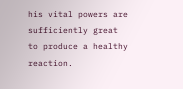his vital powers are sufficiently great to produce a healthy reaction.